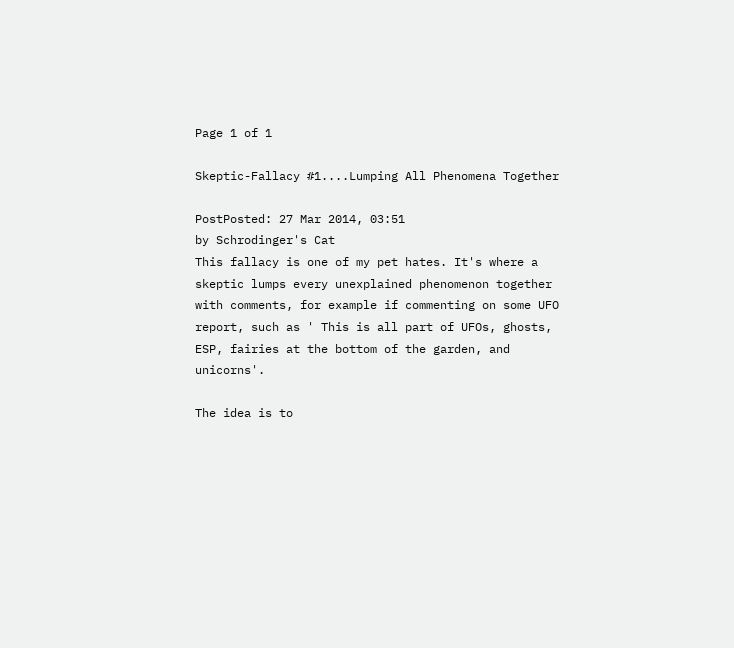Page 1 of 1

Skeptic-Fallacy #1....Lumping All Phenomena Together

PostPosted: 27 Mar 2014, 03:51
by Schrodinger's Cat
This fallacy is one of my pet hates. It's where a skeptic lumps every unexplained phenomenon together with comments, for example if commenting on some UFO report, such as ' This is all part of UFOs, ghosts, ESP, fairies at the bottom of the garden, and unicorns'.

The idea is to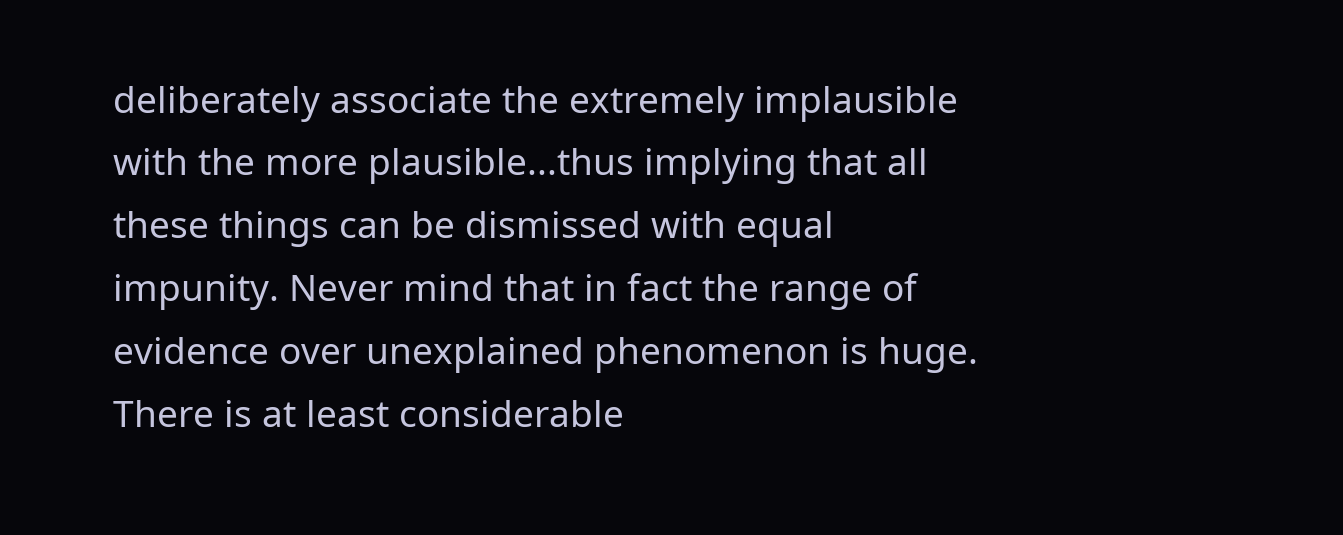deliberately associate the extremely implausible with the more plausible...thus implying that all these things can be dismissed with equal impunity. Never mind that in fact the range of evidence over unexplained phenomenon is huge. There is at least considerable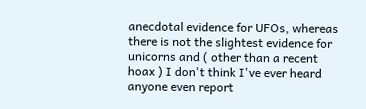anecdotal evidence for UFOs, whereas there is not the slightest evidence for unicorns and ( other than a recent hoax ) I don't think I've ever heard anyone even report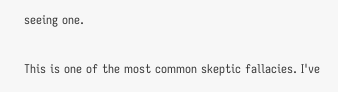seeing one.

This is one of the most common skeptic fallacies. I've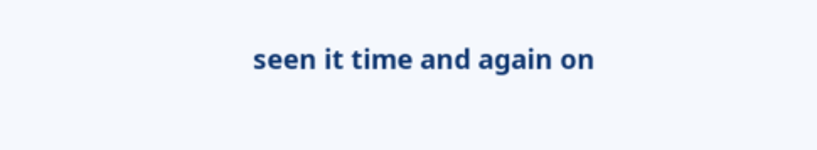seen it time and again on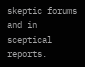skeptic forums and in sceptical reports.